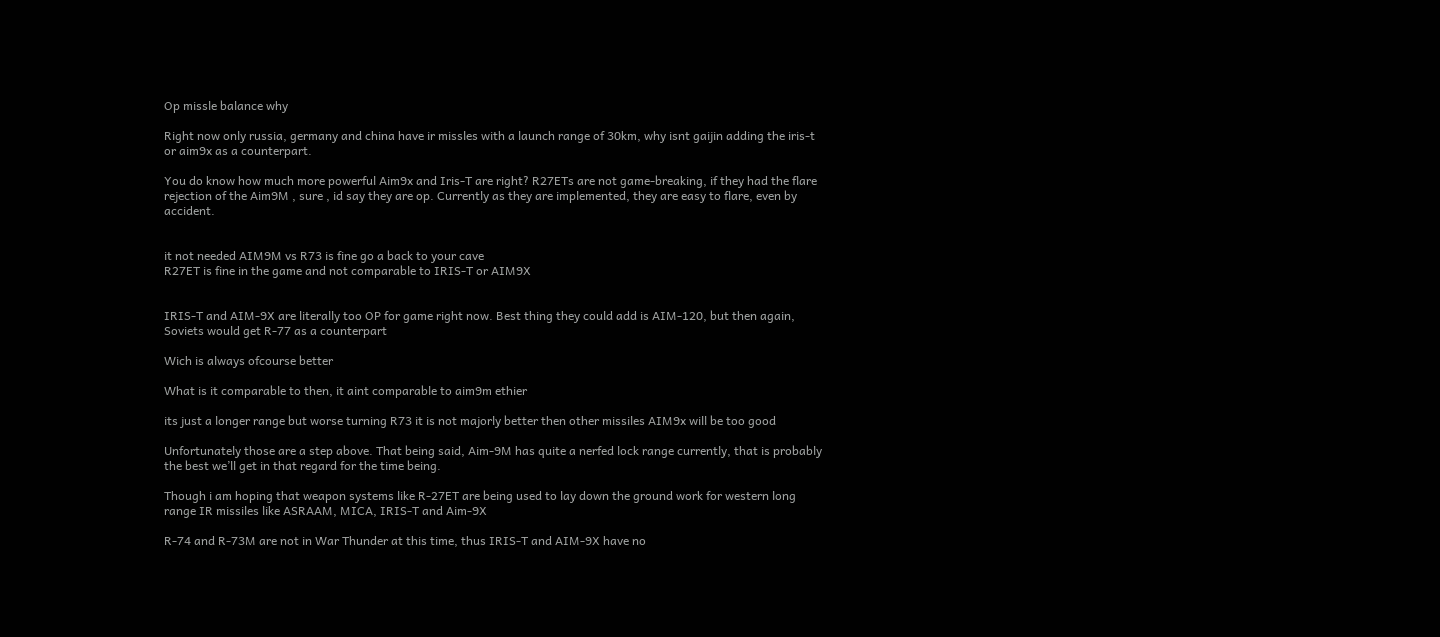Op missle balance why

Right now only russia, germany and china have ir missles with a launch range of 30km, why isnt gaijin adding the iris-t or aim9x as a counterpart.

You do know how much more powerful Aim9x and Iris-T are right? R27ETs are not game-breaking, if they had the flare rejection of the Aim9M , sure , id say they are op. Currently as they are implemented, they are easy to flare, even by accident.


it not needed AIM9M vs R73 is fine go a back to your cave
R27ET is fine in the game and not comparable to IRIS-T or AIM9X


IRIS-T and AIM-9X are literally too OP for game right now. Best thing they could add is AIM-120, but then again, Soviets would get R-77 as a counterpart

Wich is always ofcourse better

What is it comparable to then, it aint comparable to aim9m ethier

its just a longer range but worse turning R73 it is not majorly better then other missiles AIM9x will be too good

Unfortunately those are a step above. That being said, Aim-9M has quite a nerfed lock range currently, that is probably the best we’ll get in that regard for the time being.

Though i am hoping that weapon systems like R-27ET are being used to lay down the ground work for western long range IR missiles like ASRAAM, MICA, IRIS-T and Aim-9X

R-74 and R-73M are not in War Thunder at this time, thus IRIS-T and AIM-9X have no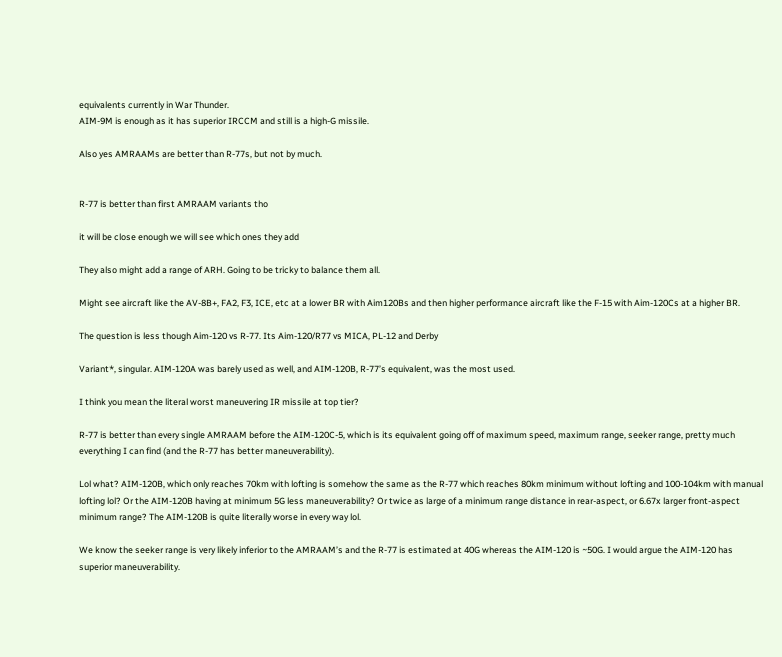equivalents currently in War Thunder.
AIM-9M is enough as it has superior IRCCM and still is a high-G missile.

Also yes AMRAAMs are better than R-77s, but not by much.


R-77 is better than first AMRAAM variants tho

it will be close enough we will see which ones they add

They also might add a range of ARH. Going to be tricky to balance them all.

Might see aircraft like the AV-8B+, FA2, F3, ICE, etc at a lower BR with Aim120Bs and then higher performance aircraft like the F-15 with Aim-120Cs at a higher BR.

The question is less though Aim-120 vs R-77. Its Aim-120/R77 vs MICA, PL-12 and Derby

Variant*, singular. AIM-120A was barely used as well, and AIM-120B, R-77’s equivalent, was the most used.

I think you mean the literal worst maneuvering IR missile at top tier?

R-77 is better than every single AMRAAM before the AIM-120C-5, which is its equivalent going off of maximum speed, maximum range, seeker range, pretty much everything I can find (and the R-77 has better maneuverability).

Lol what? AIM-120B, which only reaches 70km with lofting is somehow the same as the R-77 which reaches 80km minimum without lofting and 100-104km with manual lofting lol? Or the AIM-120B having at minimum 5G less maneuverability? Or twice as large of a minimum range distance in rear-aspect, or 6.67x larger front-aspect minimum range? The AIM-120B is quite literally worse in every way lol.

We know the seeker range is very likely inferior to the AMRAAM’s and the R-77 is estimated at 40G whereas the AIM-120 is ~50G. I would argue the AIM-120 has superior maneuverability.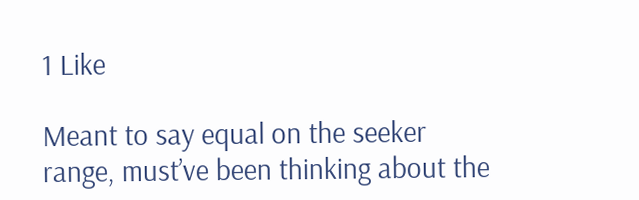1 Like

Meant to say equal on the seeker range, must’ve been thinking about the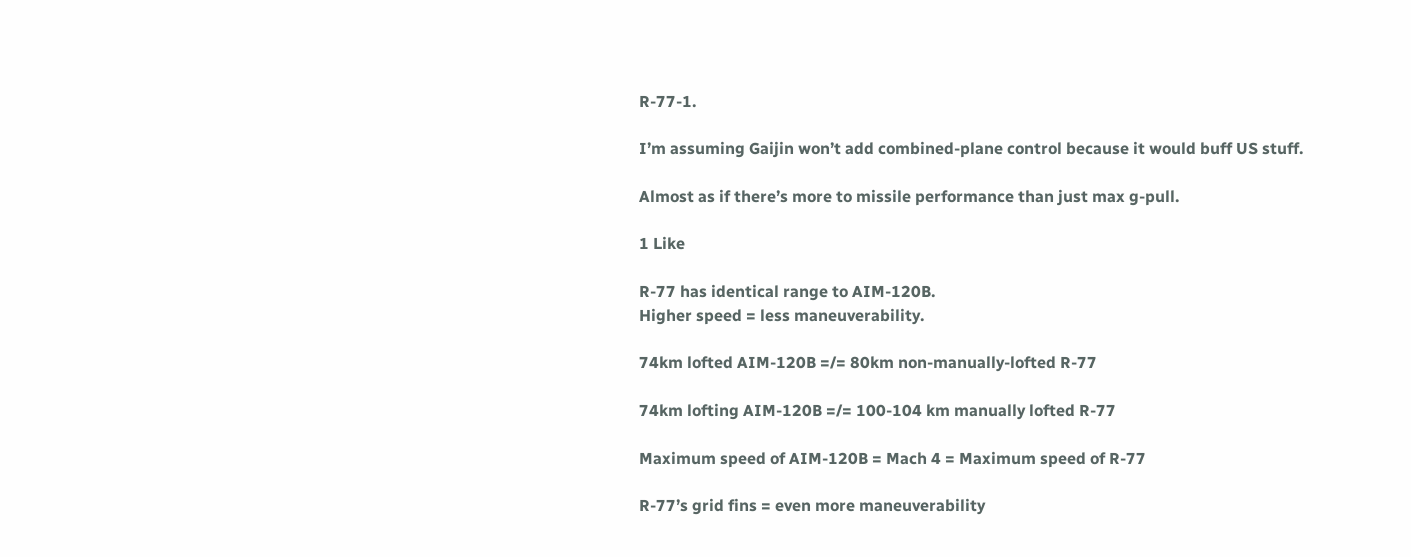R-77-1.

I’m assuming Gaijin won’t add combined-plane control because it would buff US stuff.

Almost as if there’s more to missile performance than just max g-pull.

1 Like

R-77 has identical range to AIM-120B.
Higher speed = less maneuverability.

74km lofted AIM-120B =/= 80km non-manually-lofted R-77

74km lofting AIM-120B =/= 100-104 km manually lofted R-77

Maximum speed of AIM-120B = Mach 4 = Maximum speed of R-77

R-77’s grid fins = even more maneuverability